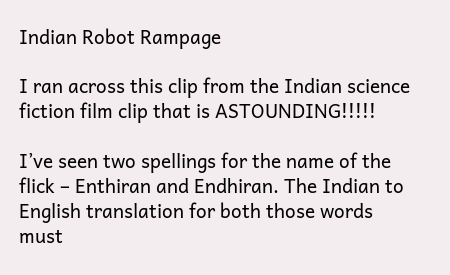Indian Robot Rampage

I ran across this clip from the Indian science fiction film clip that is ASTOUNDING!!!!!

I’ve seen two spellings for the name of the flick – Enthiran and Endhiran. The Indian to English translation for both those words must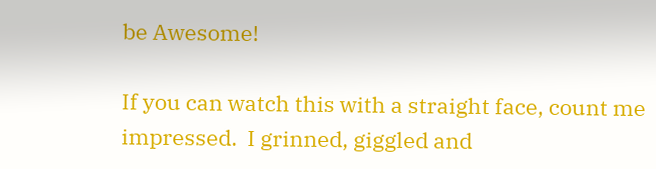be Awesome!

If you can watch this with a straight face, count me impressed.  I grinned, giggled and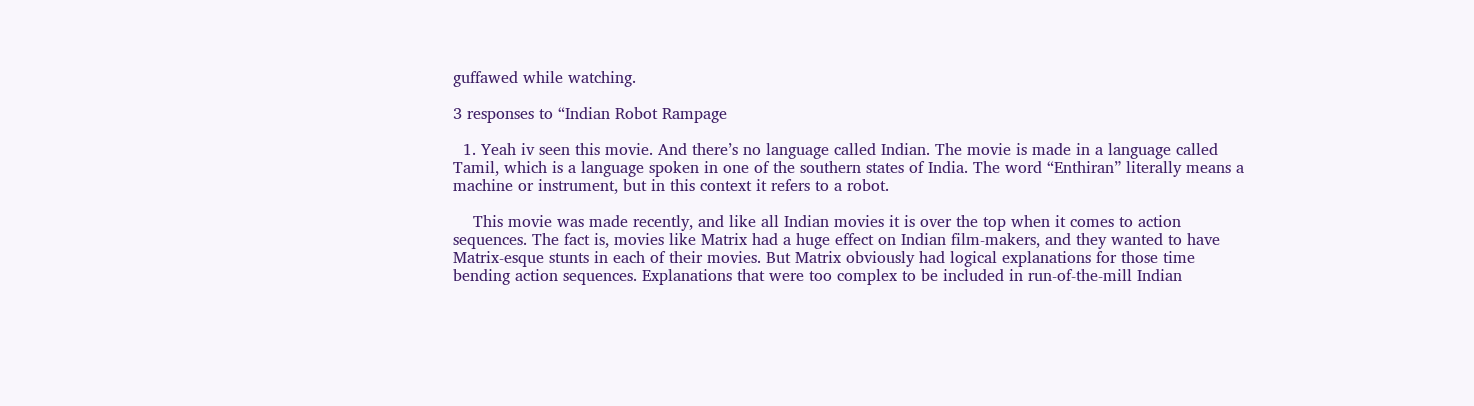guffawed while watching.

3 responses to “Indian Robot Rampage

  1. Yeah iv seen this movie. And there’s no language called Indian. The movie is made in a language called Tamil, which is a language spoken in one of the southern states of India. The word “Enthiran” literally means a machine or instrument, but in this context it refers to a robot.

    This movie was made recently, and like all Indian movies it is over the top when it comes to action sequences. The fact is, movies like Matrix had a huge effect on Indian film-makers, and they wanted to have Matrix-esque stunts in each of their movies. But Matrix obviously had logical explanations for those time bending action sequences. Explanations that were too complex to be included in run-of-the-mill Indian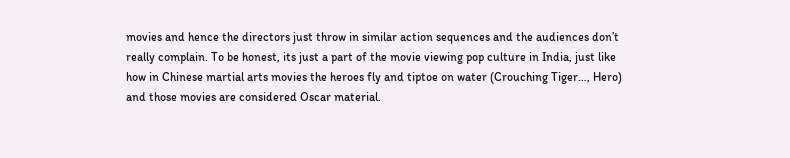movies and hence the directors just throw in similar action sequences and the audiences don’t really complain. To be honest, its just a part of the movie viewing pop culture in India, just like how in Chinese martial arts movies the heroes fly and tiptoe on water (Crouching Tiger…, Hero) and those movies are considered Oscar material.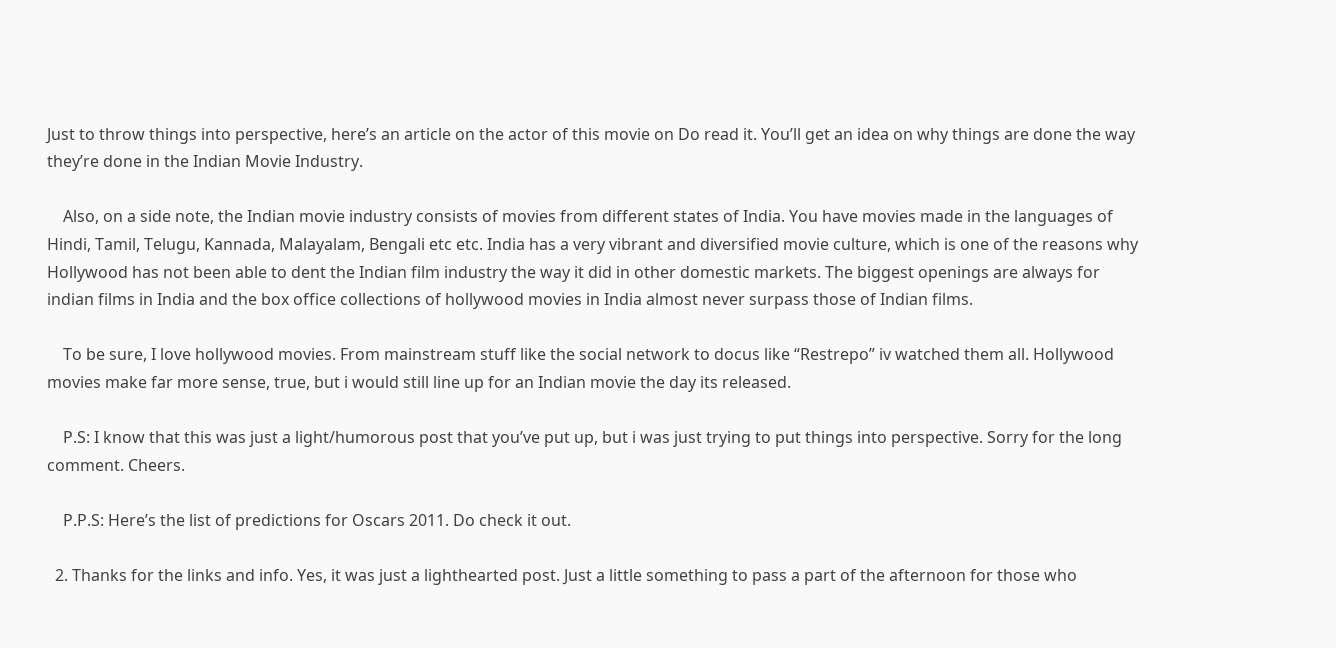Just to throw things into perspective, here’s an article on the actor of this movie on Do read it. You’ll get an idea on why things are done the way they’re done in the Indian Movie Industry.

    Also, on a side note, the Indian movie industry consists of movies from different states of India. You have movies made in the languages of Hindi, Tamil, Telugu, Kannada, Malayalam, Bengali etc etc. India has a very vibrant and diversified movie culture, which is one of the reasons why Hollywood has not been able to dent the Indian film industry the way it did in other domestic markets. The biggest openings are always for indian films in India and the box office collections of hollywood movies in India almost never surpass those of Indian films.

    To be sure, I love hollywood movies. From mainstream stuff like the social network to docus like “Restrepo” iv watched them all. Hollywood movies make far more sense, true, but i would still line up for an Indian movie the day its released.

    P.S: I know that this was just a light/humorous post that you’ve put up, but i was just trying to put things into perspective. Sorry for the long comment. Cheers.

    P.P.S: Here’s the list of predictions for Oscars 2011. Do check it out.

  2. Thanks for the links and info. Yes, it was just a lighthearted post. Just a little something to pass a part of the afternoon for those who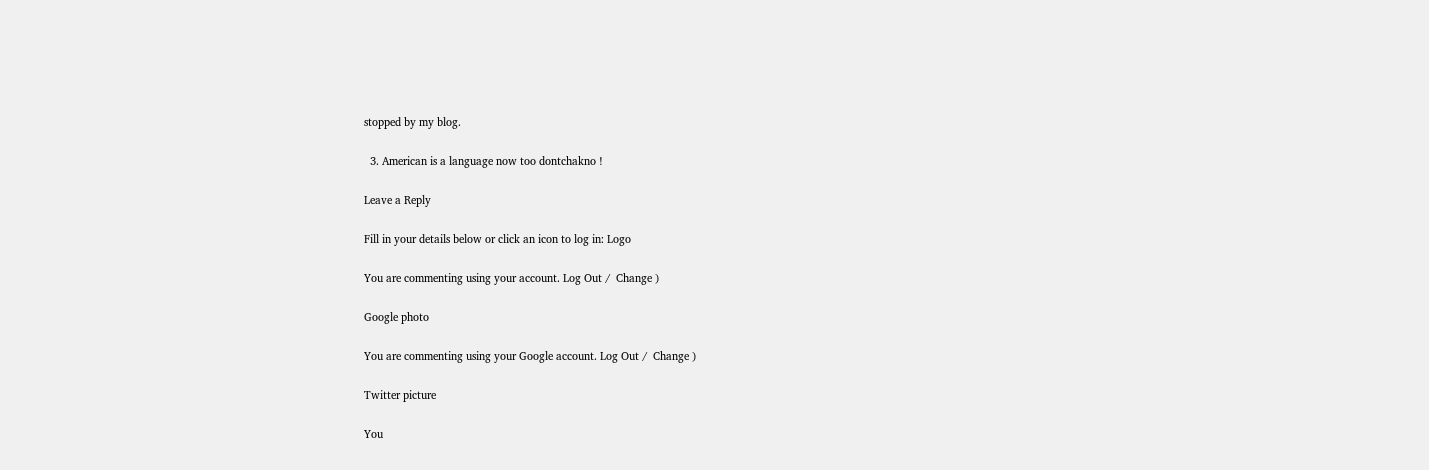stopped by my blog.

  3. American is a language now too dontchakno !

Leave a Reply

Fill in your details below or click an icon to log in: Logo

You are commenting using your account. Log Out /  Change )

Google photo

You are commenting using your Google account. Log Out /  Change )

Twitter picture

You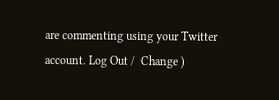are commenting using your Twitter account. Log Out /  Change )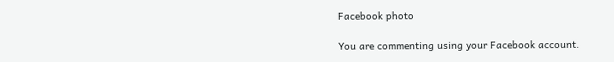Facebook photo

You are commenting using your Facebook account.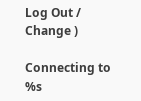Log Out /  Change )

Connecting to %s